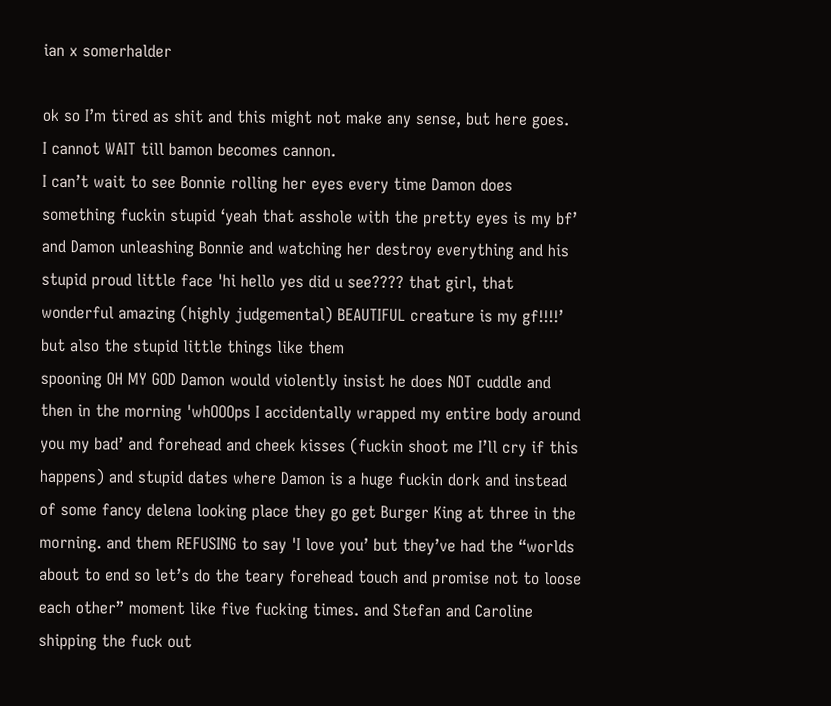ian x somerhalder

ok so I’m tired as shit and this might not make any sense, but here goes.
I cannot WAIT till bamon becomes cannon.
I can’t wait to see Bonnie rolling her eyes every time Damon does something fuckin stupid ‘yeah that asshole with the pretty eyes is my bf’
and Damon unleashing Bonnie and watching her destroy everything and his stupid proud little face 'hi hello yes did u see???? that girl, that wonderful amazing (highly judgemental) BEAUTIFUL creature is my gf!!!!’
but also the stupid little things like them
spooning OH MY GOD Damon would violently insist he does NOT cuddle and then in the morning 'whOOOps I accidentally wrapped my entire body around you my bad’ and forehead and cheek kisses (fuckin shoot me I’ll cry if this happens) and stupid dates where Damon is a huge fuckin dork and instead of some fancy delena looking place they go get Burger King at three in the morning. and them REFUSING to say 'I love you’ but they’ve had the “worlds about to end so let’s do the teary forehead touch and promise not to loose each other” moment like five fucking times. and Stefan and Caroline shipping the fuck out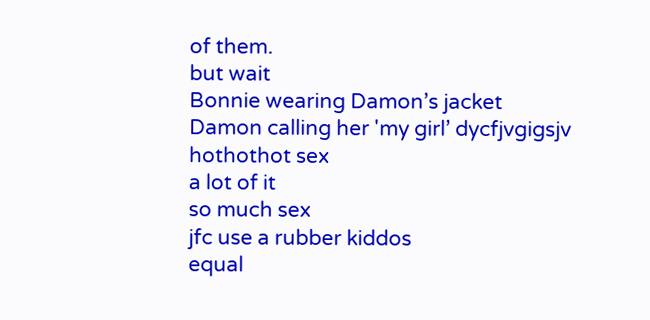of them.
but wait
Bonnie wearing Damon’s jacket
Damon calling her 'my girl’ dycfjvgigsjv
hothothot sex
a lot of it
so much sex
jfc use a rubber kiddos
equal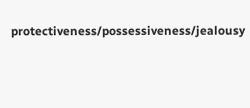protectiveness/possessiveness/jealousy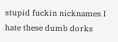stupid fuckin nicknames I hate these dumb dorks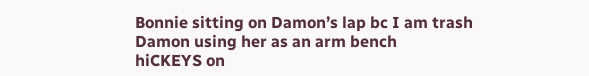Bonnie sitting on Damon’s lap bc I am trash
Damon using her as an arm bench
hiCKEYS on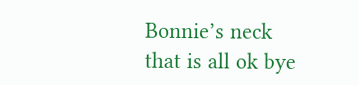Bonnie’s neck
that is all ok bye